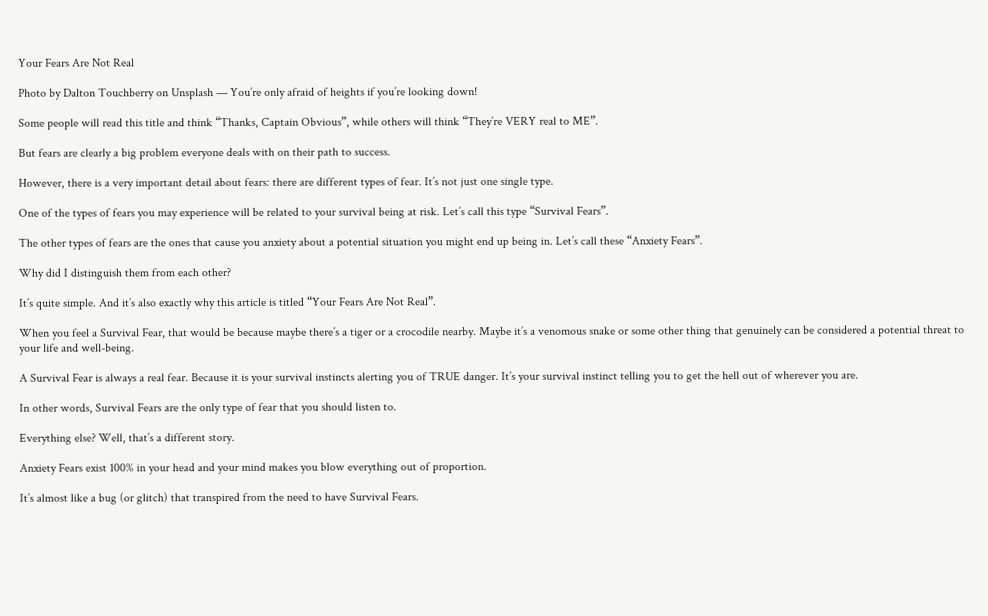Your Fears Are Not Real

Photo by Dalton Touchberry on Unsplash — You’re only afraid of heights if you’re looking down!

Some people will read this title and think “Thanks, Captain Obvious”, while others will think “They’re VERY real to ME”.

But fears are clearly a big problem everyone deals with on their path to success.

However, there is a very important detail about fears: there are different types of fear. It’s not just one single type.

One of the types of fears you may experience will be related to your survival being at risk. Let’s call this type “Survival Fears”.

The other types of fears are the ones that cause you anxiety about a potential situation you might end up being in. Let’s call these “Anxiety Fears”.

Why did I distinguish them from each other?

It’s quite simple. And it’s also exactly why this article is titled “Your Fears Are Not Real”.

When you feel a Survival Fear, that would be because maybe there’s a tiger or a crocodile nearby. Maybe it’s a venomous snake or some other thing that genuinely can be considered a potential threat to your life and well-being.

A Survival Fear is always a real fear. Because it is your survival instincts alerting you of TRUE danger. It’s your survival instinct telling you to get the hell out of wherever you are.

In other words, Survival Fears are the only type of fear that you should listen to.

Everything else? Well, that’s a different story.

Anxiety Fears exist 100% in your head and your mind makes you blow everything out of proportion.

It’s almost like a bug (or glitch) that transpired from the need to have Survival Fears.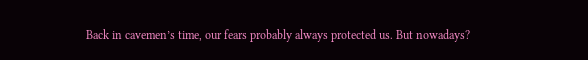Back in cavemen’s time, our fears probably always protected us. But nowadays?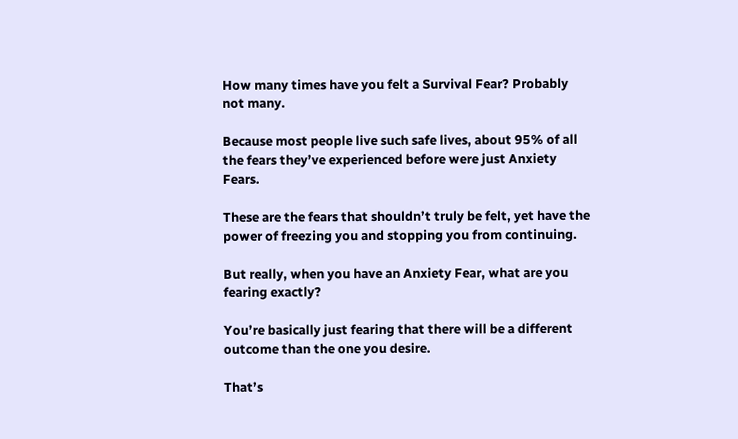How many times have you felt a Survival Fear? Probably not many.

Because most people live such safe lives, about 95% of all the fears they’ve experienced before were just Anxiety Fears.

These are the fears that shouldn’t truly be felt, yet have the power of freezing you and stopping you from continuing.

But really, when you have an Anxiety Fear, what are you fearing exactly?

You’re basically just fearing that there will be a different outcome than the one you desire.

That’s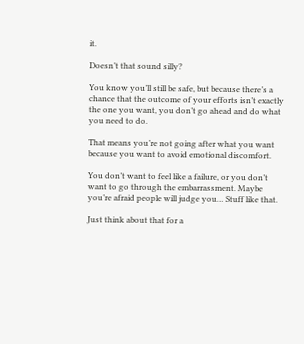it.

Doesn’t that sound silly?

You know you’ll still be safe, but because there’s a chance that the outcome of your efforts isn’t exactly the one you want, you don’t go ahead and do what you need to do.

That means you’re not going after what you want because you want to avoid emotional discomfort.

You don’t want to feel like a failure, or you don’t want to go through the embarrassment. Maybe you’re afraid people will judge you… Stuff like that.

Just think about that for a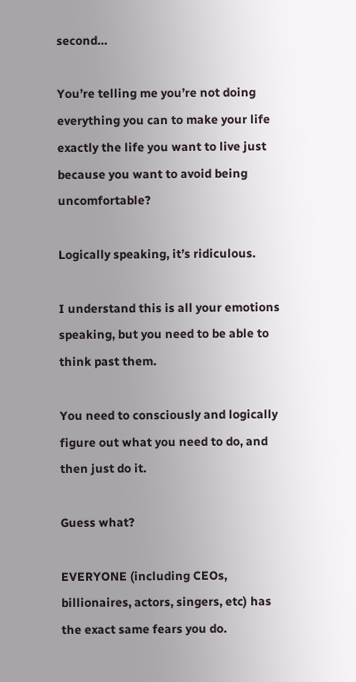second…

You’re telling me you’re not doing everything you can to make your life exactly the life you want to live just because you want to avoid being uncomfortable?

Logically speaking, it’s ridiculous.

I understand this is all your emotions speaking, but you need to be able to think past them.

You need to consciously and logically figure out what you need to do, and then just do it.

Guess what?

EVERYONE (including CEOs, billionaires, actors, singers, etc) has the exact same fears you do.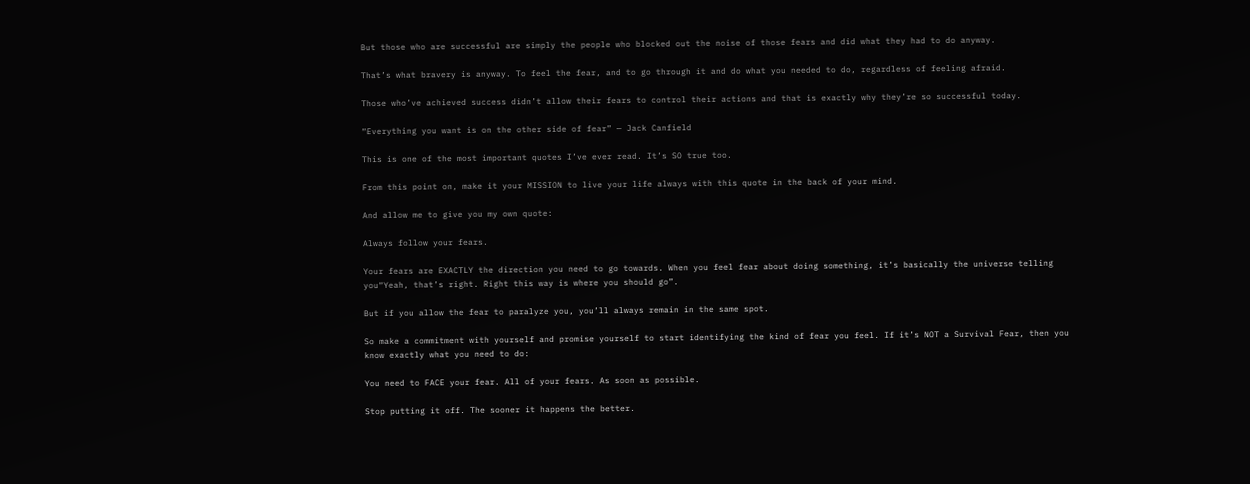But those who are successful are simply the people who blocked out the noise of those fears and did what they had to do anyway.

That’s what bravery is anyway. To feel the fear, and to go through it and do what you needed to do, regardless of feeling afraid.

Those who’ve achieved success didn’t allow their fears to control their actions and that is exactly why they’re so successful today.

“Everything you want is on the other side of fear” — Jack Canfield

This is one of the most important quotes I’ve ever read. It’s SO true too.

From this point on, make it your MISSION to live your life always with this quote in the back of your mind.

And allow me to give you my own quote:

Always follow your fears.

Your fears are EXACTLY the direction you need to go towards. When you feel fear about doing something, it’s basically the universe telling you“Yeah, that’s right. Right this way is where you should go”.

But if you allow the fear to paralyze you, you’ll always remain in the same spot.

So make a commitment with yourself and promise yourself to start identifying the kind of fear you feel. If it’s NOT a Survival Fear, then you know exactly what you need to do:

You need to FACE your fear. All of your fears. As soon as possible.

Stop putting it off. The sooner it happens the better.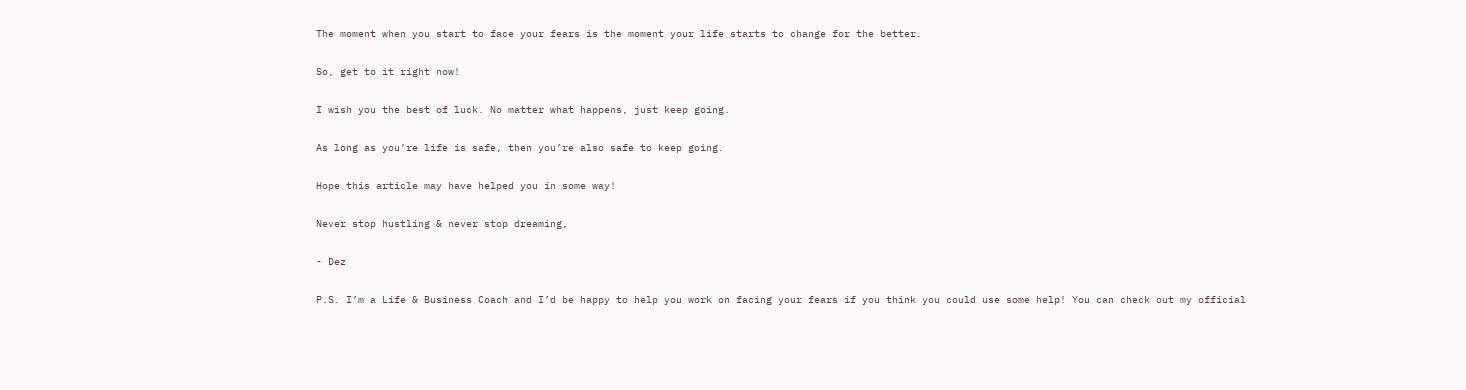The moment when you start to face your fears is the moment your life starts to change for the better.

So, get to it right now!

I wish you the best of luck. No matter what happens, just keep going.

As long as you’re life is safe, then you’re also safe to keep going.

Hope this article may have helped you in some way!

Never stop hustling & never stop dreaming,

- Dez

P.S. I’m a Life & Business Coach and I’d be happy to help you work on facing your fears if you think you could use some help! You can check out my official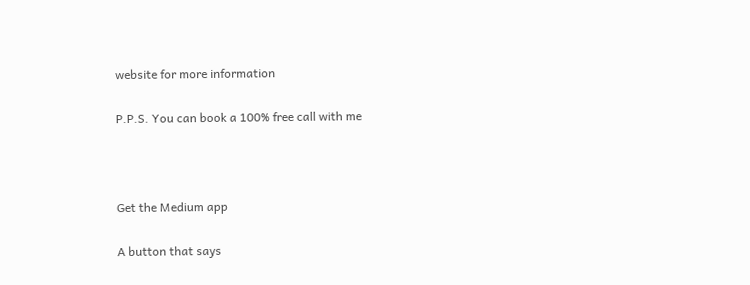website for more information

P.P.S. You can book a 100% free call with me



Get the Medium app

A button that says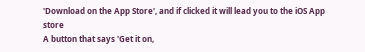'Download on the App Store', and if clicked it will lead you to the iOS App store
A button that says 'Get it on,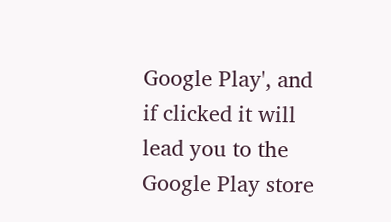Google Play', and if clicked it will lead you to the Google Play store